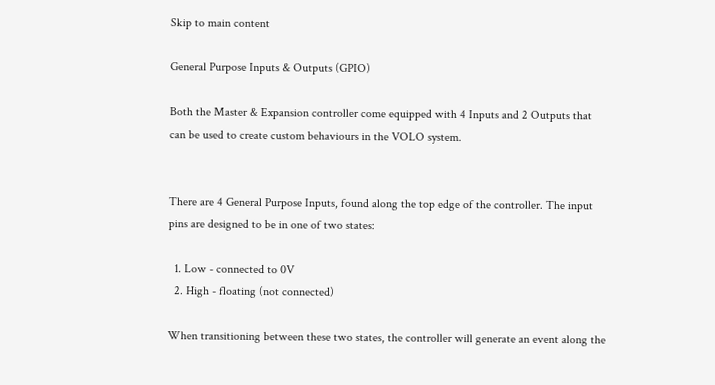Skip to main content

General Purpose Inputs & Outputs (GPIO)

Both the Master & Expansion controller come equipped with 4 Inputs and 2 Outputs that can be used to create custom behaviours in the VOLO system.


There are 4 General Purpose Inputs, found along the top edge of the controller. The input pins are designed to be in one of two states:

  1. Low - connected to 0V
  2. High - floating (not connected)

When transitioning between these two states, the controller will generate an event along the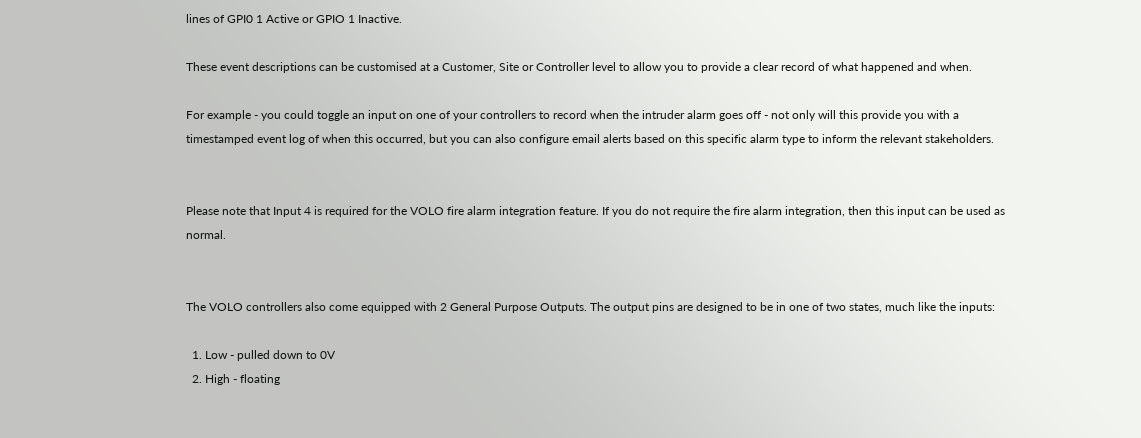lines of GPI0 1 Active or GPIO 1 Inactive.

These event descriptions can be customised at a Customer, Site or Controller level to allow you to provide a clear record of what happened and when.

For example - you could toggle an input on one of your controllers to record when the intruder alarm goes off - not only will this provide you with a timestamped event log of when this occurred, but you can also configure email alerts based on this specific alarm type to inform the relevant stakeholders.


Please note that Input 4 is required for the VOLO fire alarm integration feature. If you do not require the fire alarm integration, then this input can be used as normal.


The VOLO controllers also come equipped with 2 General Purpose Outputs. The output pins are designed to be in one of two states, much like the inputs:

  1. Low - pulled down to 0V
  2. High - floating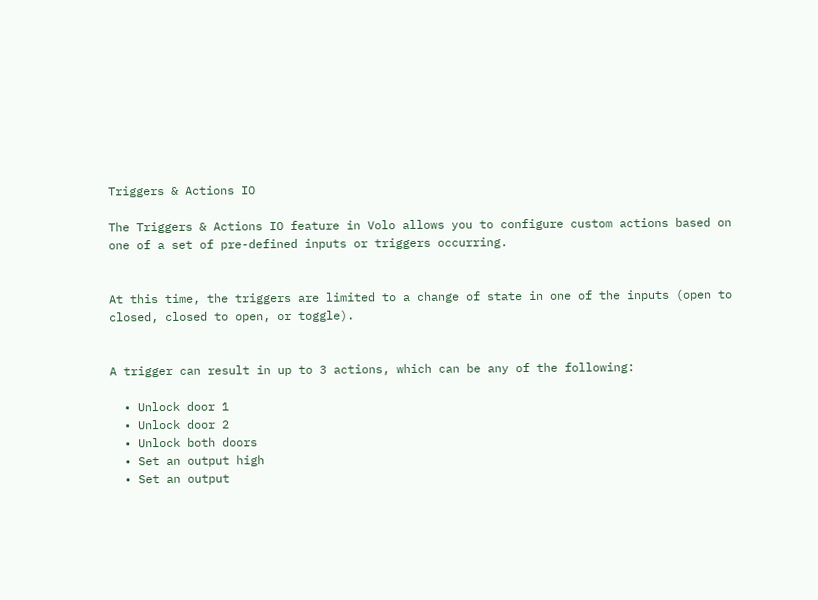Triggers & Actions IO

The Triggers & Actions IO feature in Volo allows you to configure custom actions based on one of a set of pre-defined inputs or triggers occurring.


At this time, the triggers are limited to a change of state in one of the inputs (open to closed, closed to open, or toggle).


A trigger can result in up to 3 actions, which can be any of the following:

  • Unlock door 1
  • Unlock door 2
  • Unlock both doors
  • Set an output high
  • Set an output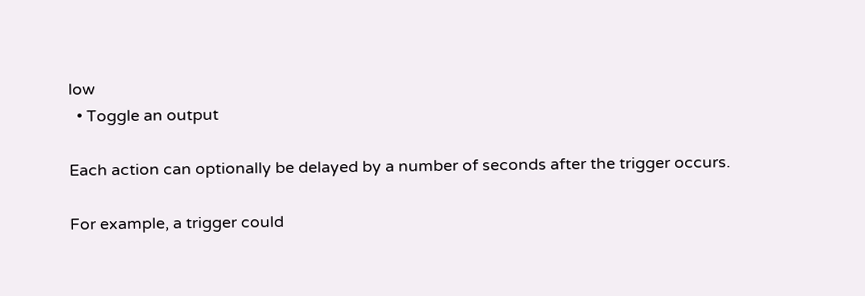low
  • Toggle an output

Each action can optionally be delayed by a number of seconds after the trigger occurs.

For example, a trigger could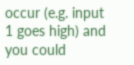occur (e.g. input 1 goes high) and you could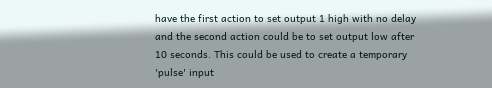have the first action to set output 1 high with no delay and the second action could be to set output low after 10 seconds. This could be used to create a temporary 'pulse' input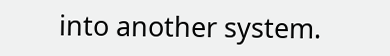into another system.